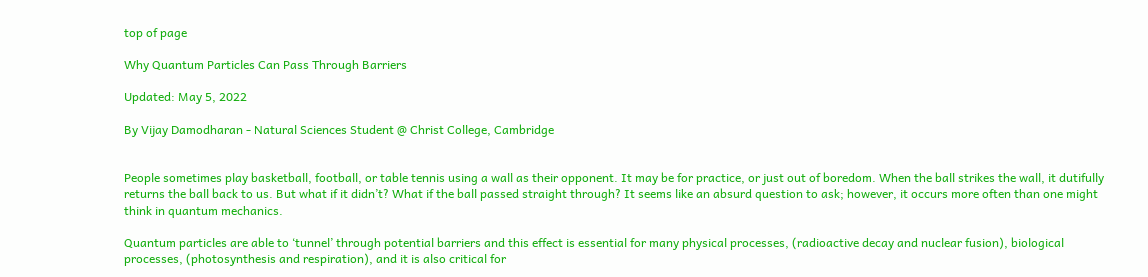top of page

Why Quantum Particles Can Pass Through Barriers

Updated: May 5, 2022

By Vijay Damodharan - Natural Sciences Student @ Christ College, Cambridge


People sometimes play basketball, football, or table tennis using a wall as their opponent. It may be for practice, or just out of boredom. When the ball strikes the wall, it dutifully returns the ball back to us. But what if it didn’t? What if the ball passed straight through? It seems like an absurd question to ask; however, it occurs more often than one might think in quantum mechanics.

Quantum particles are able to ‘tunnel’ through potential barriers and this effect is essential for many physical processes, (radioactive decay and nuclear fusion), biological processes, (photosynthesis and respiration), and it is also critical for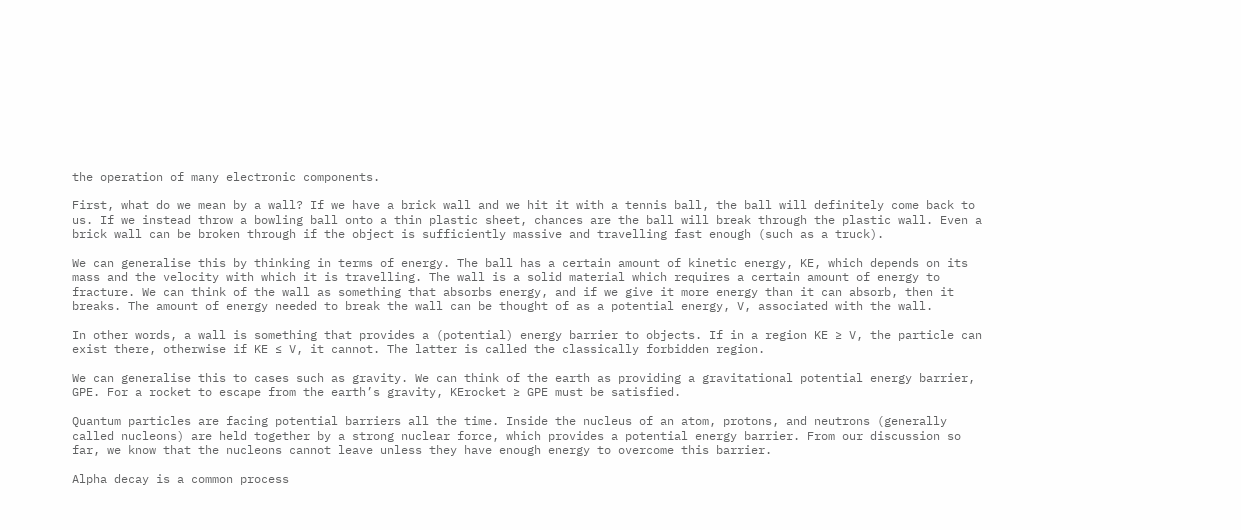the operation of many electronic components.

First, what do we mean by a wall? If we have a brick wall and we hit it with a tennis ball, the ball will definitely come back to us. If we instead throw a bowling ball onto a thin plastic sheet, chances are the ball will break through the plastic wall. Even a brick wall can be broken through if the object is sufficiently massive and travelling fast enough (such as a truck).

We can generalise this by thinking in terms of energy. The ball has a certain amount of kinetic energy, KE, which depends on its mass and the velocity with which it is travelling. The wall is a solid material which requires a certain amount of energy to fracture. We can think of the wall as something that absorbs energy, and if we give it more energy than it can absorb, then it breaks. The amount of energy needed to break the wall can be thought of as a potential energy, V, associated with the wall.

In other words, a wall is something that provides a (potential) energy barrier to objects. If in a region KE ≥ V, the particle can exist there, otherwise if KE ≤ V, it cannot. The latter is called the classically forbidden region.

We can generalise this to cases such as gravity. We can think of the earth as providing a gravitational potential energy barrier, GPE. For a rocket to escape from the earth’s gravity, KErocket ≥ GPE must be satisfied.

Quantum particles are facing potential barriers all the time. Inside the nucleus of an atom, protons, and neutrons (generally called nucleons) are held together by a strong nuclear force, which provides a potential energy barrier. From our discussion so far, we know that the nucleons cannot leave unless they have enough energy to overcome this barrier.

Alpha decay is a common process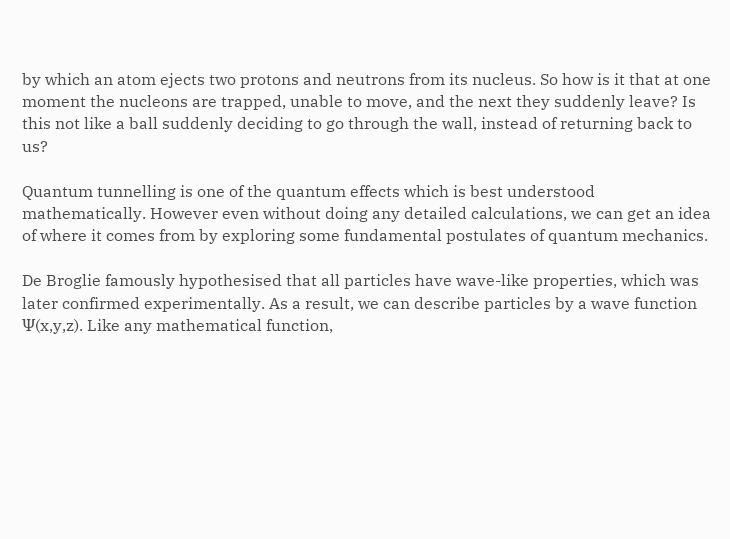by which an atom ejects two protons and neutrons from its nucleus. So how is it that at one moment the nucleons are trapped, unable to move, and the next they suddenly leave? Is this not like a ball suddenly deciding to go through the wall, instead of returning back to us?

Quantum tunnelling is one of the quantum effects which is best understood mathematically. However even without doing any detailed calculations, we can get an idea of where it comes from by exploring some fundamental postulates of quantum mechanics.

De Broglie famously hypothesised that all particles have wave-like properties, which was later confirmed experimentally. As a result, we can describe particles by a wave function Ψ(x,y,z). Like any mathematical function,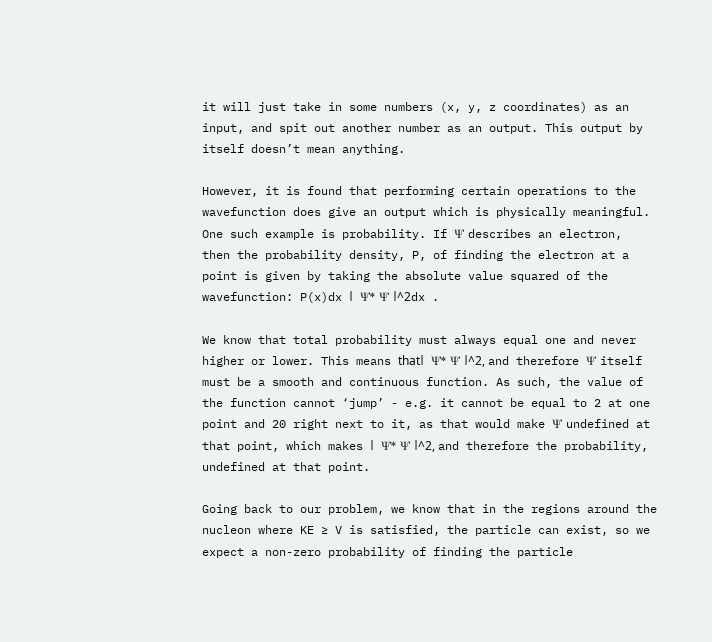it will just take in some numbers (x, y, z coordinates) as an input, and spit out another number as an output. This output by itself doesn’t mean anything.

However, it is found that performing certain operations to the wavefunction does give an output which is physically meaningful. One such example is probability. If Ψ describes an electron, then the probability density, P, of finding the electron at a point is given by taking the absolute value squared of the wavefunction: P(x)dx ǀ Ψ* Ψ ǀ^2dx .

We know that total probability must always equal one and never higher or lower. This means thatǀ Ψ* Ψ ǀ^2, and therefore Ψ itself must be a smooth and continuous function. As such, the value of the function cannot ‘jump’ - e.g. it cannot be equal to 2 at one point and 20 right next to it, as that would make Ψ undefined at that point, which makes ǀ Ψ* Ψ ǀ^2, and therefore the probability, undefined at that point.

Going back to our problem, we know that in the regions around the nucleon where KE ≥ V is satisfied, the particle can exist, so we expect a non-zero probability of finding the particle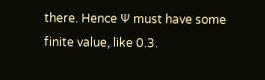there. Hence Ψ must have some finite value, like 0.3.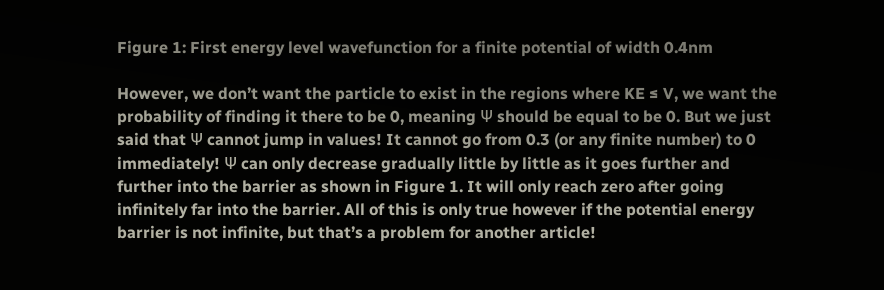Figure 1: First energy level wavefunction for a finite potential of width 0.4nm

However, we don’t want the particle to exist in the regions where KE ≤ V, we want the probability of finding it there to be 0, meaning Ψ should be equal to be 0. But we just said that Ψ cannot jump in values! It cannot go from 0.3 (or any finite number) to 0 immediately! Ψ can only decrease gradually little by little as it goes further and further into the barrier as shown in Figure 1. It will only reach zero after going infinitely far into the barrier. All of this is only true however if the potential energy barrier is not infinite, but that’s a problem for another article!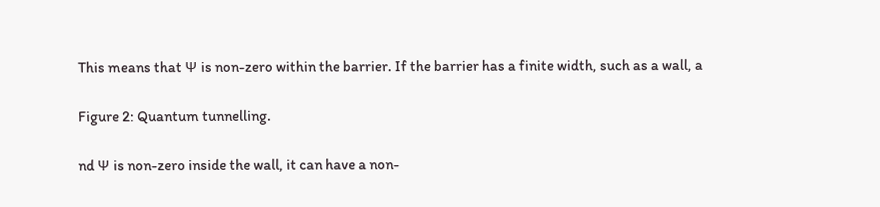This means that Ψ is non-zero within the barrier. If the barrier has a finite width, such as a wall, a

Figure 2: Quantum tunnelling.

nd Ψ is non-zero inside the wall, it can have a non-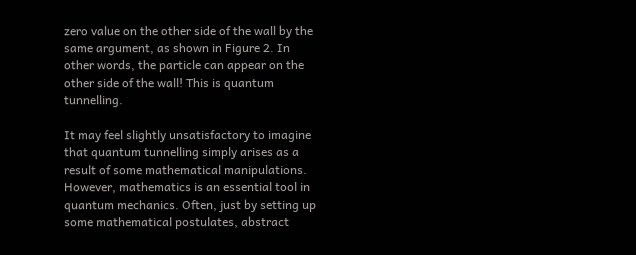zero value on the other side of the wall by the same argument, as shown in Figure 2. In other words, the particle can appear on the other side of the wall! This is quantum tunnelling.

It may feel slightly unsatisfactory to imagine that quantum tunnelling simply arises as a result of some mathematical manipulations. However, mathematics is an essential tool in quantum mechanics. Often, just by setting up some mathematical postulates, abstract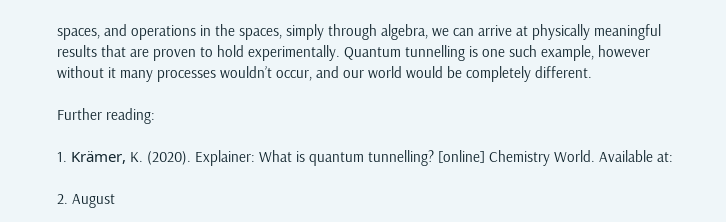spaces, and operations in the spaces, simply through algebra, we can arrive at physically meaningful results that are proven to hold experimentally. Quantum tunnelling is one such example, however without it many processes wouldn’t occur, and our world would be completely different.

Further reading:

1. Krämer, K. (2020). Explainer: What is quantum tunnelling? [online] Chemistry World. Available at:

2. August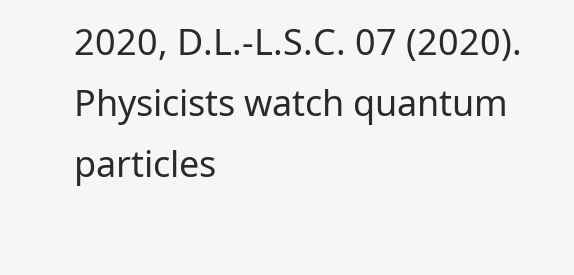2020, D.L.-L.S.C. 07 (2020). Physicists watch quantum particles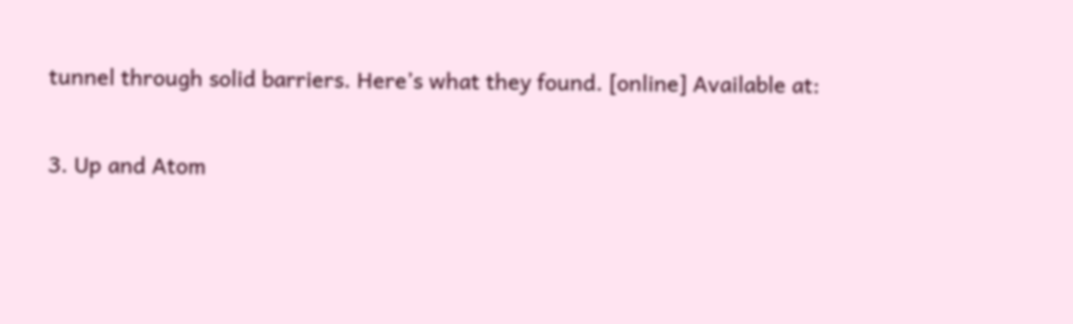tunnel through solid barriers. Here’s what they found. [online] Available at:

3. Up and Atom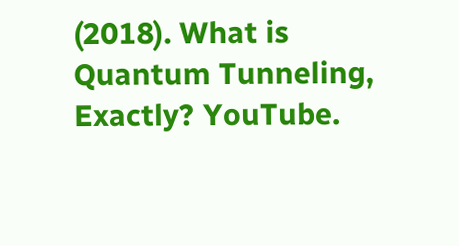(2018). What is Quantum Tunneling, Exactly? YouTube.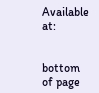Available at:


bottom of page